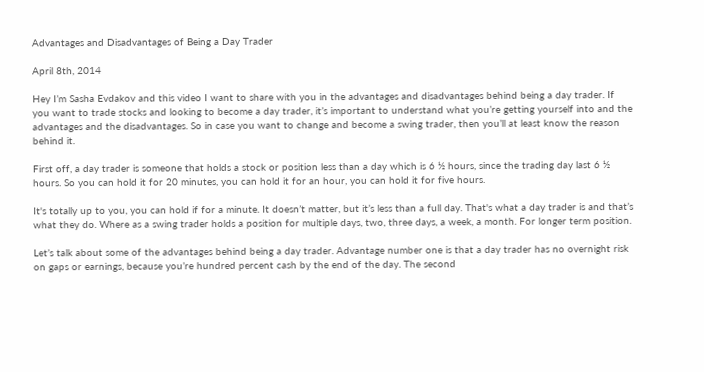Advantages and Disadvantages of Being a Day Trader

April 8th, 2014

Hey I’m Sasha Evdakov and this video I want to share with you in the advantages and disadvantages behind being a day trader. If you want to trade stocks and looking to become a day trader, it’s important to understand what you’re getting yourself into and the advantages and the disadvantages. So in case you want to change and become a swing trader, then you’ll at least know the reason behind it.

First off, a day trader is someone that holds a stock or position less than a day which is 6 ½ hours, since the trading day last 6 ½ hours. So you can hold it for 20 minutes, you can hold it for an hour, you can hold it for five hours.

It's totally up to you, you can hold if for a minute. It doesn’t matter, but it’s less than a full day. That's what a day trader is and that’s what they do. Where as a swing trader holds a position for multiple days, two, three days, a week, a month. For longer term position.

Let’s talk about some of the advantages behind being a day trader. Advantage number one is that a day trader has no overnight risk on gaps or earnings, because you’re hundred percent cash by the end of the day. The second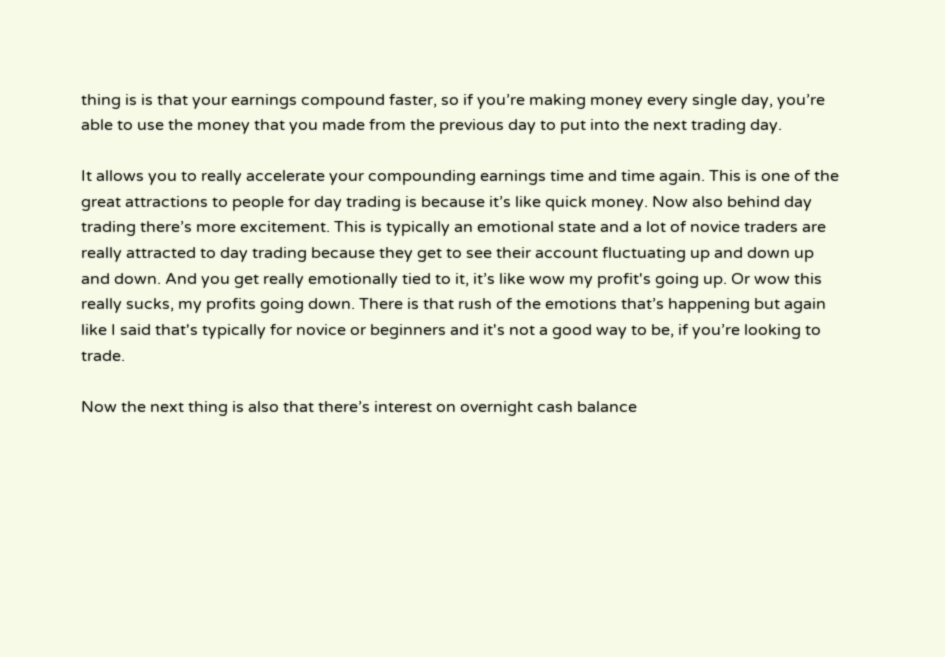thing is is that your earnings compound faster, so if you’re making money every single day, you’re able to use the money that you made from the previous day to put into the next trading day.

It allows you to really accelerate your compounding earnings time and time again. This is one of the great attractions to people for day trading is because it’s like quick money. Now also behind day trading there’s more excitement. This is typically an emotional state and a lot of novice traders are really attracted to day trading because they get to see their account fluctuating up and down up and down. And you get really emotionally tied to it, it’s like wow my profit's going up. Or wow this really sucks, my profits going down. There is that rush of the emotions that’s happening but again like I said that's typically for novice or beginners and it's not a good way to be, if you’re looking to trade.

Now the next thing is also that there’s interest on overnight cash balance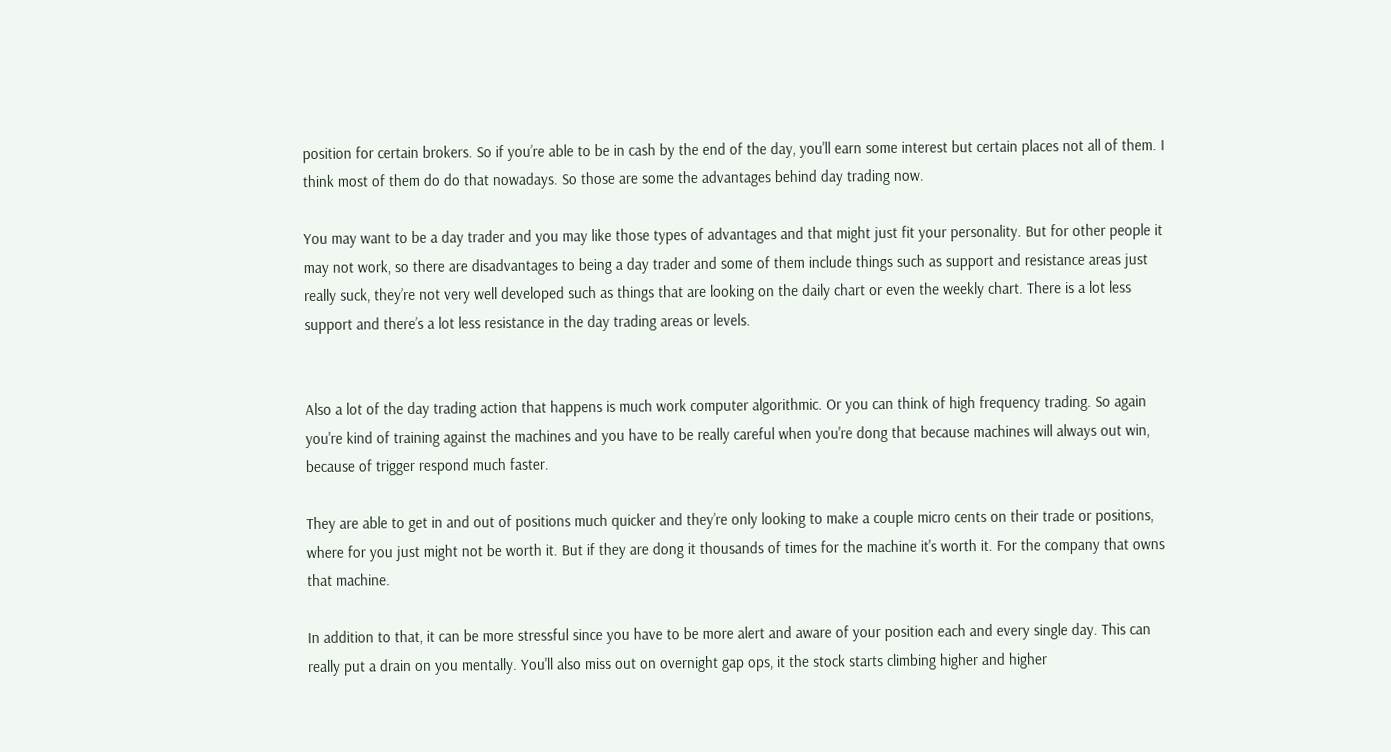position for certain brokers. So if you’re able to be in cash by the end of the day, you'll earn some interest but certain places not all of them. I think most of them do do that nowadays. So those are some the advantages behind day trading now.

You may want to be a day trader and you may like those types of advantages and that might just fit your personality. But for other people it may not work, so there are disadvantages to being a day trader and some of them include things such as support and resistance areas just really suck, they’re not very well developed such as things that are looking on the daily chart or even the weekly chart. There is a lot less support and there’s a lot less resistance in the day trading areas or levels.


Also a lot of the day trading action that happens is much work computer algorithmic. Or you can think of high frequency trading. So again you're kind of training against the machines and you have to be really careful when you're dong that because machines will always out win, because of trigger respond much faster.

They are able to get in and out of positions much quicker and they’re only looking to make a couple micro cents on their trade or positions, where for you just might not be worth it. But if they are dong it thousands of times for the machine it's worth it. For the company that owns that machine.

In addition to that, it can be more stressful since you have to be more alert and aware of your position each and every single day. This can really put a drain on you mentally. You'll also miss out on overnight gap ops, it the stock starts climbing higher and higher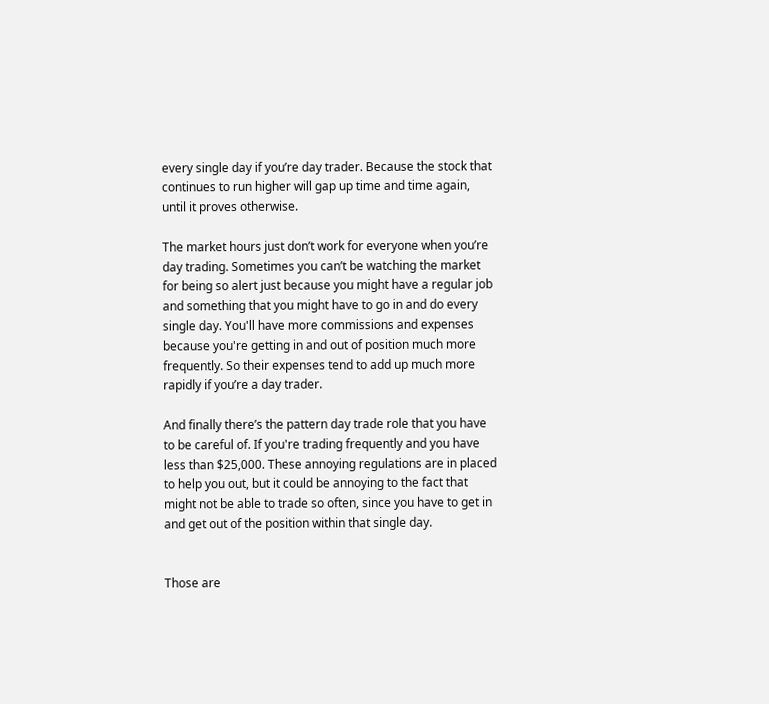every single day if you’re day trader. Because the stock that continues to run higher will gap up time and time again, until it proves otherwise.

The market hours just don’t work for everyone when you’re day trading. Sometimes you can’t be watching the market for being so alert just because you might have a regular job and something that you might have to go in and do every single day. You'll have more commissions and expenses because you're getting in and out of position much more frequently. So their expenses tend to add up much more rapidly if you’re a day trader.

And finally there’s the pattern day trade role that you have to be careful of. If you're trading frequently and you have less than $25,000. These annoying regulations are in placed to help you out, but it could be annoying to the fact that might not be able to trade so often, since you have to get in and get out of the position within that single day.


Those are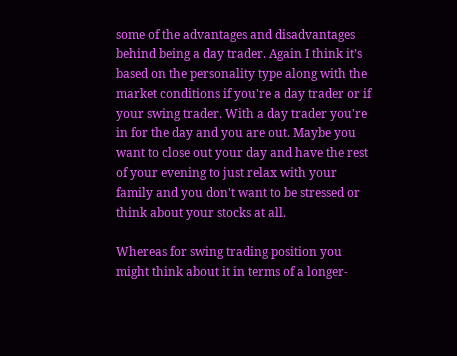some of the advantages and disadvantages behind being a day trader. Again I think it’s based on the personality type along with the market conditions if you're a day trader or if your swing trader. With a day trader you're in for the day and you are out. Maybe you want to close out your day and have the rest of your evening to just relax with your family and you don't want to be stressed or think about your stocks at all.

Whereas for swing trading position you might think about it in terms of a longer-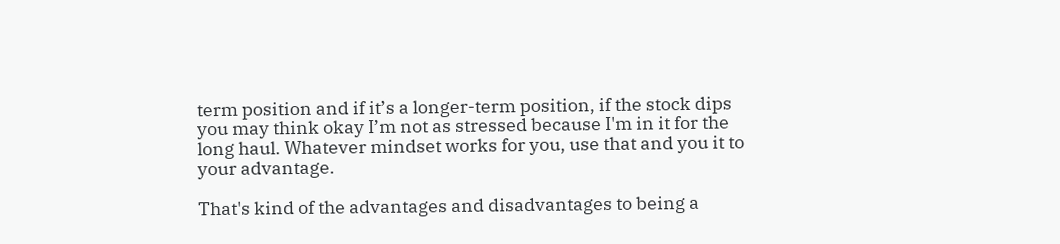term position and if it’s a longer-term position, if the stock dips you may think okay I’m not as stressed because I'm in it for the long haul. Whatever mindset works for you, use that and you it to your advantage.

That's kind of the advantages and disadvantages to being a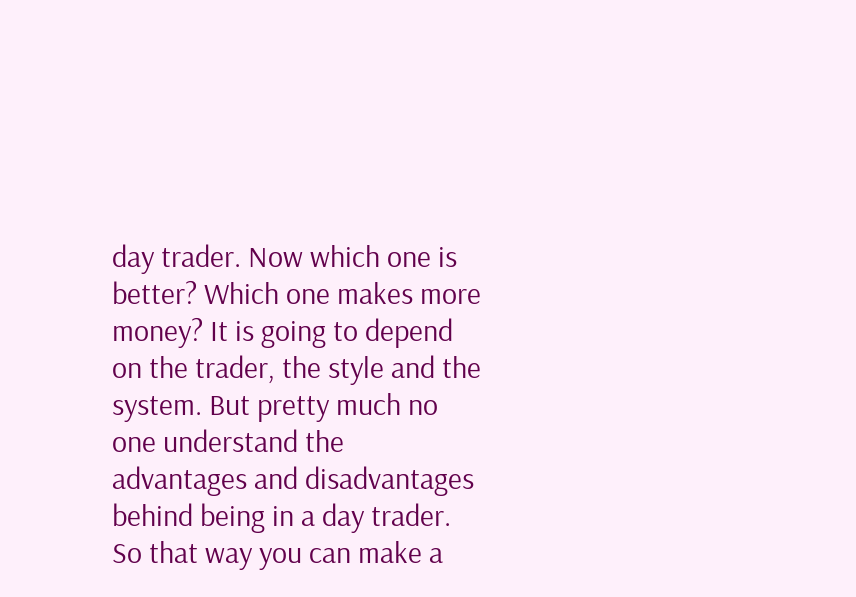day trader. Now which one is better? Which one makes more money? It is going to depend on the trader, the style and the system. But pretty much no one understand the advantages and disadvantages behind being in a day trader. So that way you can make a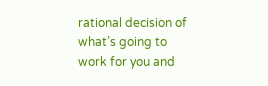rational decision of what’s going to work for you and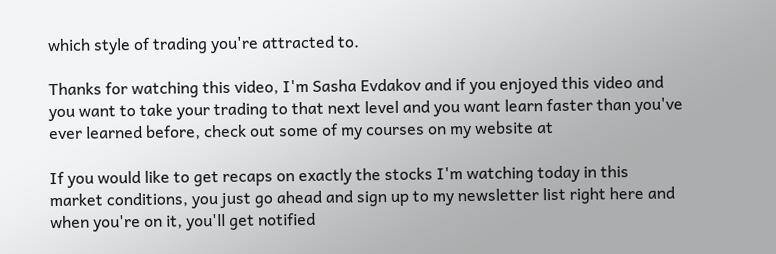which style of trading you're attracted to.

Thanks for watching this video, I'm Sasha Evdakov and if you enjoyed this video and you want to take your trading to that next level and you want learn faster than you've ever learned before, check out some of my courses on my website at

If you would like to get recaps on exactly the stocks I'm watching today in this market conditions, you just go ahead and sign up to my newsletter list right here and when you're on it, you'll get notified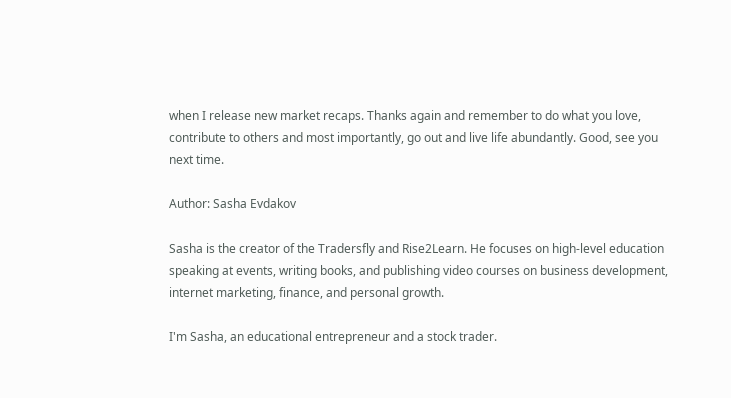when I release new market recaps. Thanks again and remember to do what you love, contribute to others and most importantly, go out and live life abundantly. Good, see you next time.

Author: Sasha Evdakov

Sasha is the creator of the Tradersfly and Rise2Learn. He focuses on high-level education speaking at events, writing books, and publishing video courses on business development, internet marketing, finance, and personal growth.

I'm Sasha, an educational entrepreneur and a stock trader.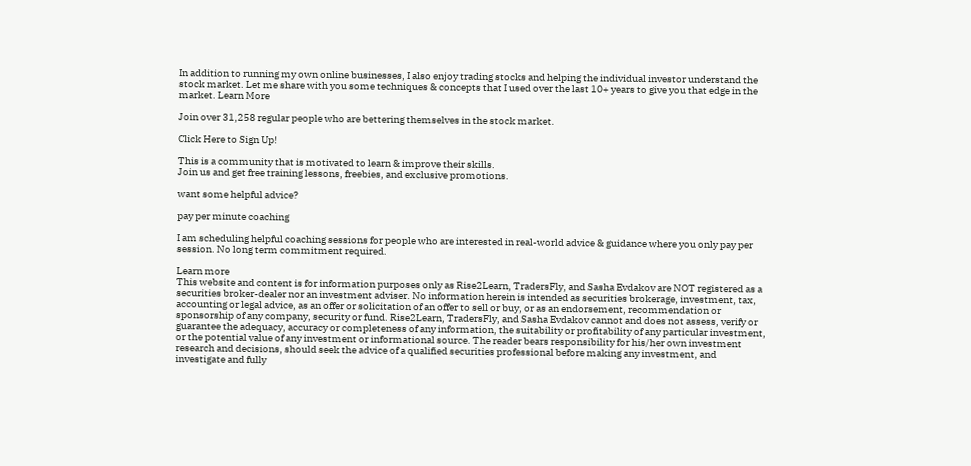In addition to running my own online businesses, I also enjoy trading stocks and helping the individual investor understand the stock market. Let me share with you some techniques & concepts that I used over the last 10+ years to give you that edge in the market. Learn More

Join over 31,258 regular people who are bettering themselves in the stock market.

Click Here to Sign Up!

This is a community that is motivated to learn & improve their skills.
Join us and get free training lessons, freebies, and exclusive promotions.

want some helpful advice?

pay per minute coaching

I am scheduling helpful coaching sessions for people who are interested in real-world advice & guidance where you only pay per session. No long term commitment required.

Learn more
This website and content is for information purposes only as Rise2Learn, TradersFly, and Sasha Evdakov are NOT registered as a securities broker-dealer nor an investment adviser. No information herein is intended as securities brokerage, investment, tax, accounting or legal advice, as an offer or solicitation of an offer to sell or buy, or as an endorsement, recommendation or sponsorship of any company, security or fund. Rise2Learn, TradersFly, and Sasha Evdakov cannot and does not assess, verify or guarantee the adequacy, accuracy or completeness of any information, the suitability or profitability of any particular investment, or the potential value of any investment or informational source. The reader bears responsibility for his/her own investment research and decisions, should seek the advice of a qualified securities professional before making any investment, and investigate and fully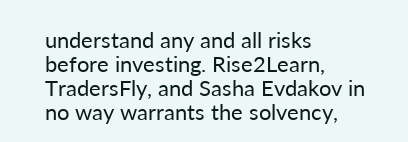understand any and all risks before investing. Rise2Learn, TradersFly, and Sasha Evdakov in no way warrants the solvency,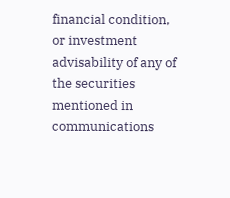financial condition, or investment advisability of any of the securities mentioned in communications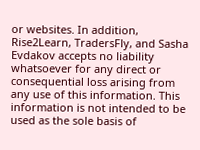or websites. In addition, Rise2Learn, TradersFly, and Sasha Evdakov accepts no liability whatsoever for any direct or consequential loss arising from any use of this information. This information is not intended to be used as the sole basis of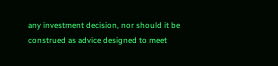any investment decision, nor should it be construed as advice designed to meet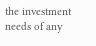the investment needs of any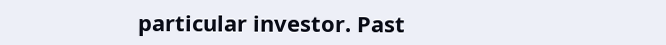particular investor. Past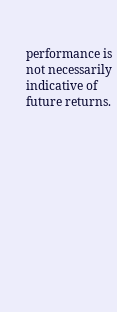performance is not necessarily indicative of future returns.